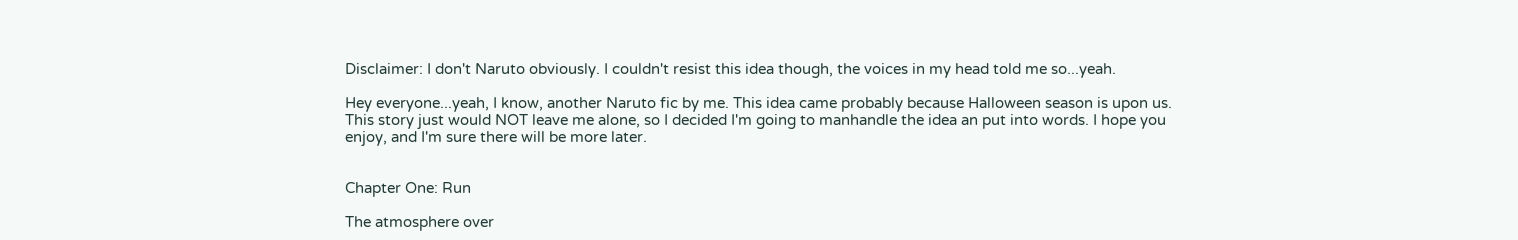Disclaimer: I don't Naruto obviously. I couldn't resist this idea though, the voices in my head told me so...yeah.

Hey everyone...yeah, I know, another Naruto fic by me. This idea came probably because Halloween season is upon us. This story just would NOT leave me alone, so I decided I'm going to manhandle the idea an put into words. I hope you enjoy, and I'm sure there will be more later.


Chapter One: Run

The atmosphere over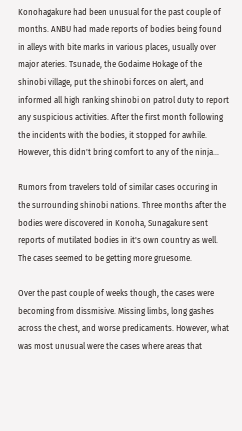Konohagakure had been unusual for the past couple of months. ANBU had made reports of bodies being found in alleys with bite marks in various places, usually over major ateries. Tsunade, the Godaime Hokage of the shinobi village, put the shinobi forces on alert, and informed all high ranking shinobi on patrol duty to report any suspicious activities. After the first month following the incidents with the bodies, it stopped for awhile. However, this didn't bring comfort to any of the ninja...

Rumors from travelers told of similar cases occuring in the surrounding shinobi nations. Three months after the bodies were discovered in Konoha, Sunagakure sent reports of mutilated bodies in it's own country as well. The cases seemed to be getting more gruesome.

Over the past couple of weeks though, the cases were becoming from dissmisive. Missing limbs, long gashes across the chest, and worse predicaments. However, what was most unusual were the cases where areas that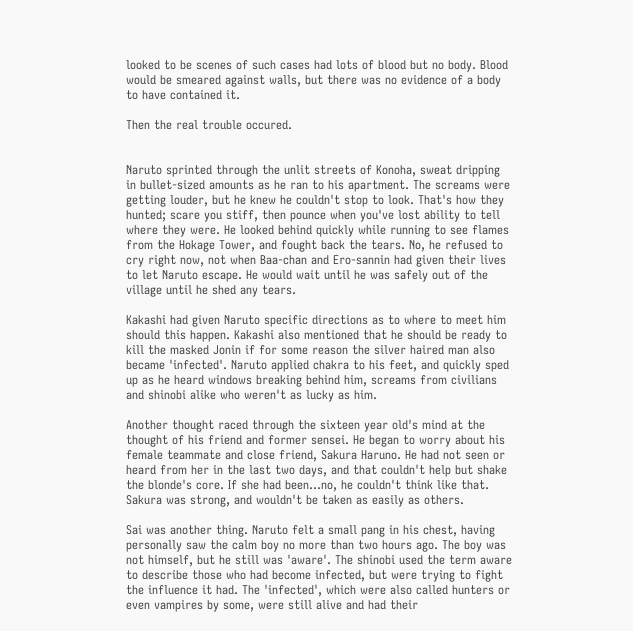looked to be scenes of such cases had lots of blood but no body. Blood would be smeared against walls, but there was no evidence of a body to have contained it.

Then the real trouble occured.


Naruto sprinted through the unlit streets of Konoha, sweat dripping in bullet-sized amounts as he ran to his apartment. The screams were getting louder, but he knew he couldn't stop to look. That's how they hunted; scare you stiff, then pounce when you've lost ability to tell where they were. He looked behind quickly while running to see flames from the Hokage Tower, and fought back the tears. No, he refused to cry right now, not when Baa-chan and Ero-sannin had given their lives to let Naruto escape. He would wait until he was safely out of the village until he shed any tears.

Kakashi had given Naruto specific directions as to where to meet him should this happen. Kakashi also mentioned that he should be ready to kill the masked Jonin if for some reason the silver haired man also became 'infected'. Naruto applied chakra to his feet, and quickly sped up as he heard windows breaking behind him, screams from civilians and shinobi alike who weren't as lucky as him.

Another thought raced through the sixteen year old's mind at the thought of his friend and former sensei. He began to worry about his female teammate and close friend, Sakura Haruno. He had not seen or heard from her in the last two days, and that couldn't help but shake the blonde's core. If she had been...no, he couldn't think like that. Sakura was strong, and wouldn't be taken as easily as others.

Sai was another thing. Naruto felt a small pang in his chest, having personally saw the calm boy no more than two hours ago. The boy was not himself, but he still was 'aware'. The shinobi used the term aware to describe those who had become infected, but were trying to fight the influence it had. The 'infected', which were also called hunters or even vampires by some, were still alive and had their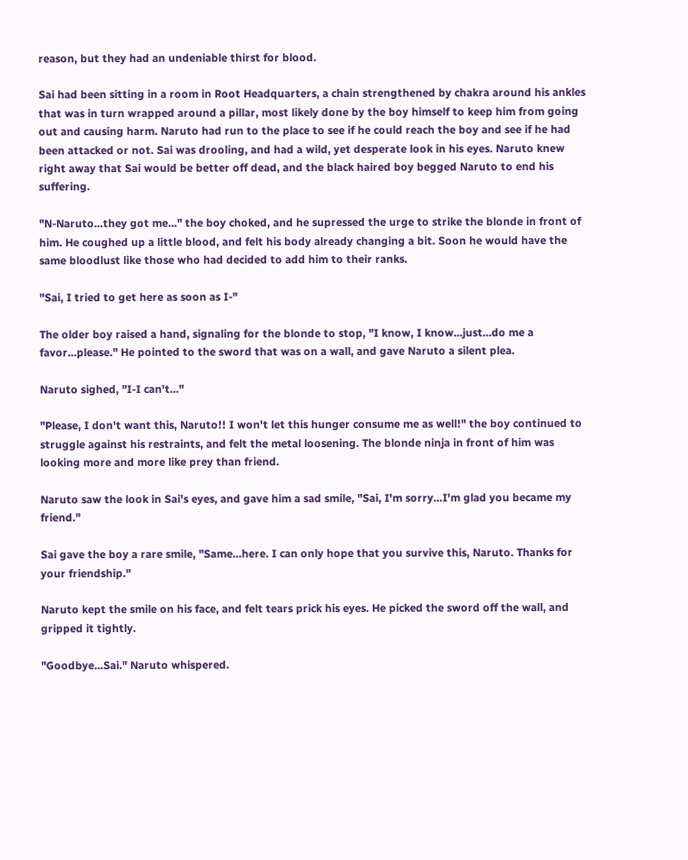reason, but they had an undeniable thirst for blood.

Sai had been sitting in a room in Root Headquarters, a chain strengthened by chakra around his ankles that was in turn wrapped around a pillar, most likely done by the boy himself to keep him from going out and causing harm. Naruto had run to the place to see if he could reach the boy and see if he had been attacked or not. Sai was drooling, and had a wild, yet desperate look in his eyes. Naruto knew right away that Sai would be better off dead, and the black haired boy begged Naruto to end his suffering.

"N-Naruto...they got me..." the boy choked, and he supressed the urge to strike the blonde in front of him. He coughed up a little blood, and felt his body already changing a bit. Soon he would have the same bloodlust like those who had decided to add him to their ranks.

"Sai, I tried to get here as soon as I-"

The older boy raised a hand, signaling for the blonde to stop, "I know, I know...just...do me a favor...please." He pointed to the sword that was on a wall, and gave Naruto a silent plea.

Naruto sighed, "I-I can't..."

"Please, I don't want this, Naruto!! I won't let this hunger consume me as well!" the boy continued to struggle against his restraints, and felt the metal loosening. The blonde ninja in front of him was looking more and more like prey than friend.

Naruto saw the look in Sai's eyes, and gave him a sad smile, "Sai, I'm sorry...I'm glad you became my friend."

Sai gave the boy a rare smile, "Same...here. I can only hope that you survive this, Naruto. Thanks for your friendship."

Naruto kept the smile on his face, and felt tears prick his eyes. He picked the sword off the wall, and gripped it tightly.

"Goodbye...Sai." Naruto whispered.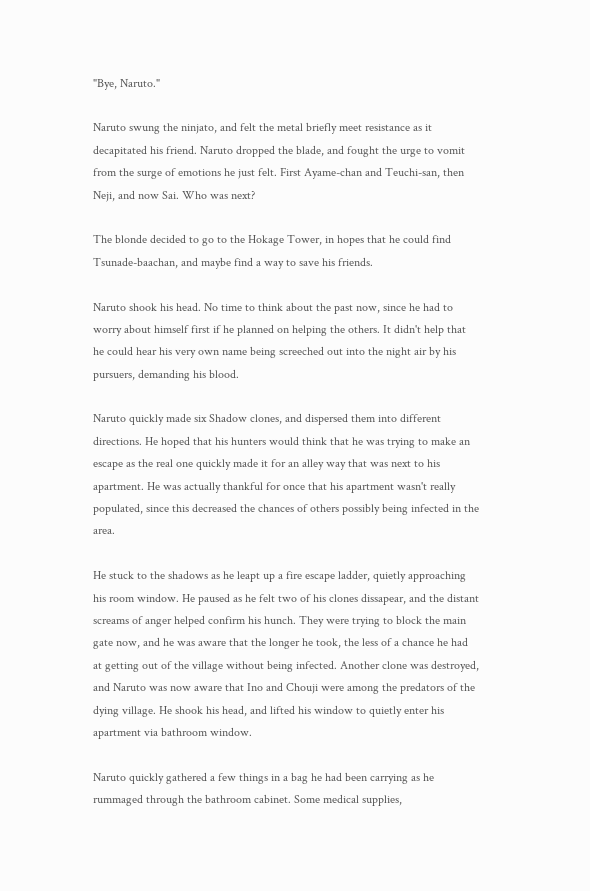"Bye, Naruto."

Naruto swung the ninjato, and felt the metal briefly meet resistance as it decapitated his friend. Naruto dropped the blade, and fought the urge to vomit from the surge of emotions he just felt. First Ayame-chan and Teuchi-san, then Neji, and now Sai. Who was next?

The blonde decided to go to the Hokage Tower, in hopes that he could find Tsunade-baachan, and maybe find a way to save his friends.

Naruto shook his head. No time to think about the past now, since he had to worry about himself first if he planned on helping the others. It didn't help that he could hear his very own name being screeched out into the night air by his pursuers, demanding his blood.

Naruto quickly made six Shadow clones, and dispersed them into different directions. He hoped that his hunters would think that he was trying to make an escape as the real one quickly made it for an alley way that was next to his apartment. He was actually thankful for once that his apartment wasn't really populated, since this decreased the chances of others possibly being infected in the area.

He stuck to the shadows as he leapt up a fire escape ladder, quietly approaching his room window. He paused as he felt two of his clones dissapear, and the distant screams of anger helped confirm his hunch. They were trying to block the main gate now, and he was aware that the longer he took, the less of a chance he had at getting out of the village without being infected. Another clone was destroyed, and Naruto was now aware that Ino and Chouji were among the predators of the dying village. He shook his head, and lifted his window to quietly enter his apartment via bathroom window.

Naruto quickly gathered a few things in a bag he had been carrying as he rummaged through the bathroom cabinet. Some medical supplies,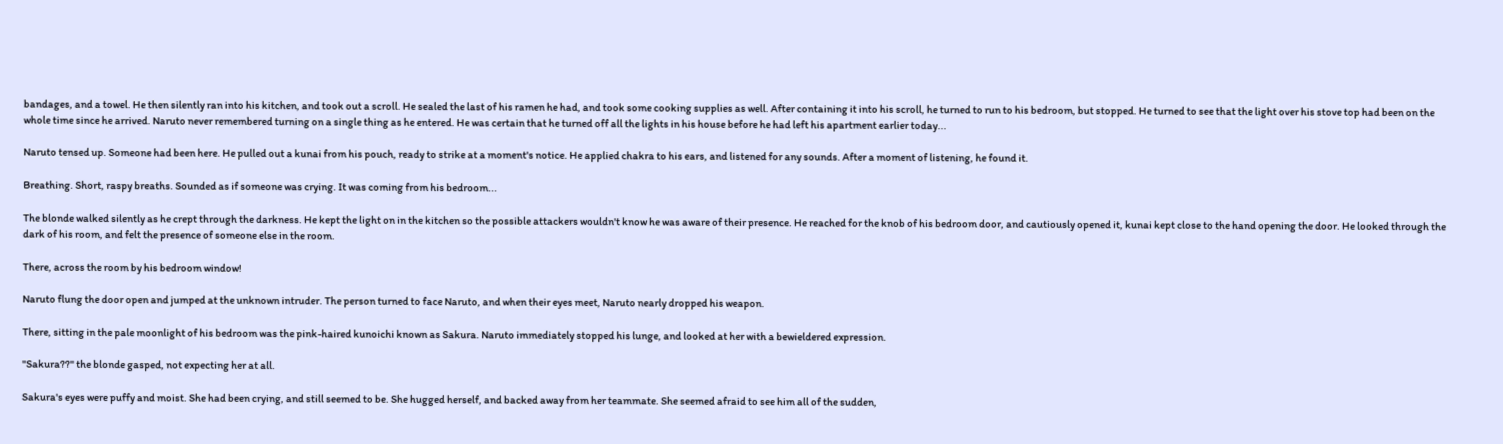bandages, and a towel. He then silently ran into his kitchen, and took out a scroll. He sealed the last of his ramen he had, and took some cooking supplies as well. After containing it into his scroll, he turned to run to his bedroom, but stopped. He turned to see that the light over his stove top had been on the whole time since he arrived. Naruto never remembered turning on a single thing as he entered. He was certain that he turned off all the lights in his house before he had left his apartment earlier today...

Naruto tensed up. Someone had been here. He pulled out a kunai from his pouch, ready to strike at a moment's notice. He applied chakra to his ears, and listened for any sounds. After a moment of listening, he found it.

Breathing. Short, raspy breaths. Sounded as if someone was crying. It was coming from his bedroom...

The blonde walked silently as he crept through the darkness. He kept the light on in the kitchen so the possible attackers wouldn't know he was aware of their presence. He reached for the knob of his bedroom door, and cautiously opened it, kunai kept close to the hand opening the door. He looked through the dark of his room, and felt the presence of someone else in the room.

There, across the room by his bedroom window!

Naruto flung the door open and jumped at the unknown intruder. The person turned to face Naruto, and when their eyes meet, Naruto nearly dropped his weapon.

There, sitting in the pale moonlight of his bedroom was the pink-haired kunoichi known as Sakura. Naruto immediately stopped his lunge, and looked at her with a bewieldered expression.

"Sakura??" the blonde gasped, not expecting her at all.

Sakura's eyes were puffy and moist. She had been crying, and still seemed to be. She hugged herself, and backed away from her teammate. She seemed afraid to see him all of the sudden,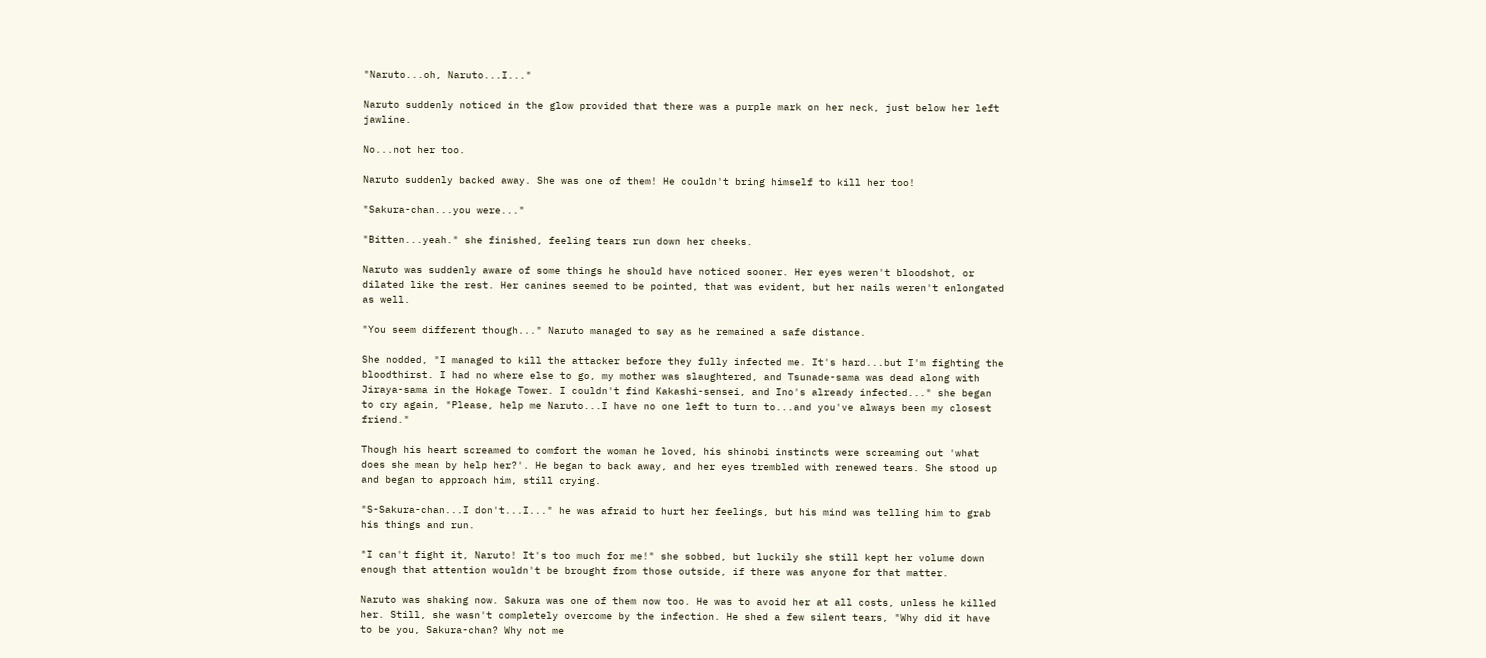"Naruto...oh, Naruto...I..."

Naruto suddenly noticed in the glow provided that there was a purple mark on her neck, just below her left jawline.

No...not her too.

Naruto suddenly backed away. She was one of them! He couldn't bring himself to kill her too!

"Sakura-chan...you were..."

"Bitten...yeah." she finished, feeling tears run down her cheeks.

Naruto was suddenly aware of some things he should have noticed sooner. Her eyes weren't bloodshot, or dilated like the rest. Her canines seemed to be pointed, that was evident, but her nails weren't enlongated as well.

"You seem different though..." Naruto managed to say as he remained a safe distance.

She nodded, "I managed to kill the attacker before they fully infected me. It's hard...but I'm fighting the bloodthirst. I had no where else to go, my mother was slaughtered, and Tsunade-sama was dead along with Jiraya-sama in the Hokage Tower. I couldn't find Kakashi-sensei, and Ino's already infected..." she began to cry again, "Please, help me Naruto...I have no one left to turn to...and you've always been my closest friend."

Though his heart screamed to comfort the woman he loved, his shinobi instincts were screaming out 'what does she mean by help her?'. He began to back away, and her eyes trembled with renewed tears. She stood up and began to approach him, still crying.

"S-Sakura-chan...I don't...I..." he was afraid to hurt her feelings, but his mind was telling him to grab his things and run.

"I can't fight it, Naruto! It's too much for me!" she sobbed, but luckily she still kept her volume down enough that attention wouldn't be brought from those outside, if there was anyone for that matter.

Naruto was shaking now. Sakura was one of them now too. He was to avoid her at all costs, unless he killed her. Still, she wasn't completely overcome by the infection. He shed a few silent tears, "Why did it have to be you, Sakura-chan? Why not me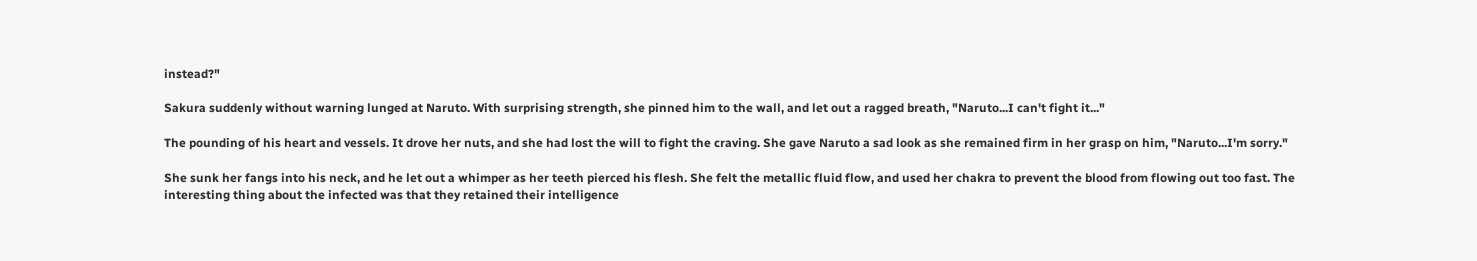instead?"

Sakura suddenly without warning lunged at Naruto. With surprising strength, she pinned him to the wall, and let out a ragged breath, "Naruto...I can't fight it..."

The pounding of his heart and vessels. It drove her nuts, and she had lost the will to fight the craving. She gave Naruto a sad look as she remained firm in her grasp on him, "Naruto...I'm sorry."

She sunk her fangs into his neck, and he let out a whimper as her teeth pierced his flesh. She felt the metallic fluid flow, and used her chakra to prevent the blood from flowing out too fast. The interesting thing about the infected was that they retained their intelligence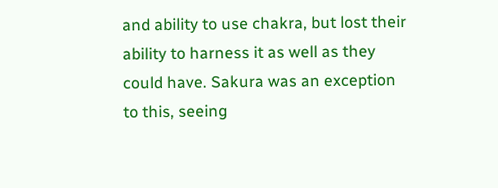and ability to use chakra, but lost their ability to harness it as well as they could have. Sakura was an exception to this, seeing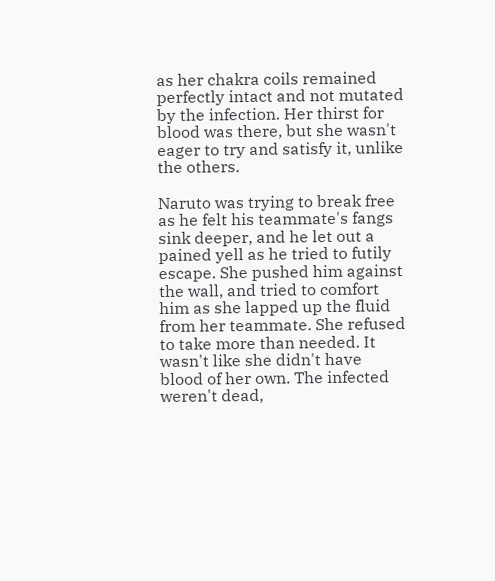as her chakra coils remained perfectly intact and not mutated by the infection. Her thirst for blood was there, but she wasn't eager to try and satisfy it, unlike the others.

Naruto was trying to break free as he felt his teammate's fangs sink deeper, and he let out a pained yell as he tried to futily escape. She pushed him against the wall, and tried to comfort him as she lapped up the fluid from her teammate. She refused to take more than needed. It wasn't like she didn't have blood of her own. The infected weren't dead,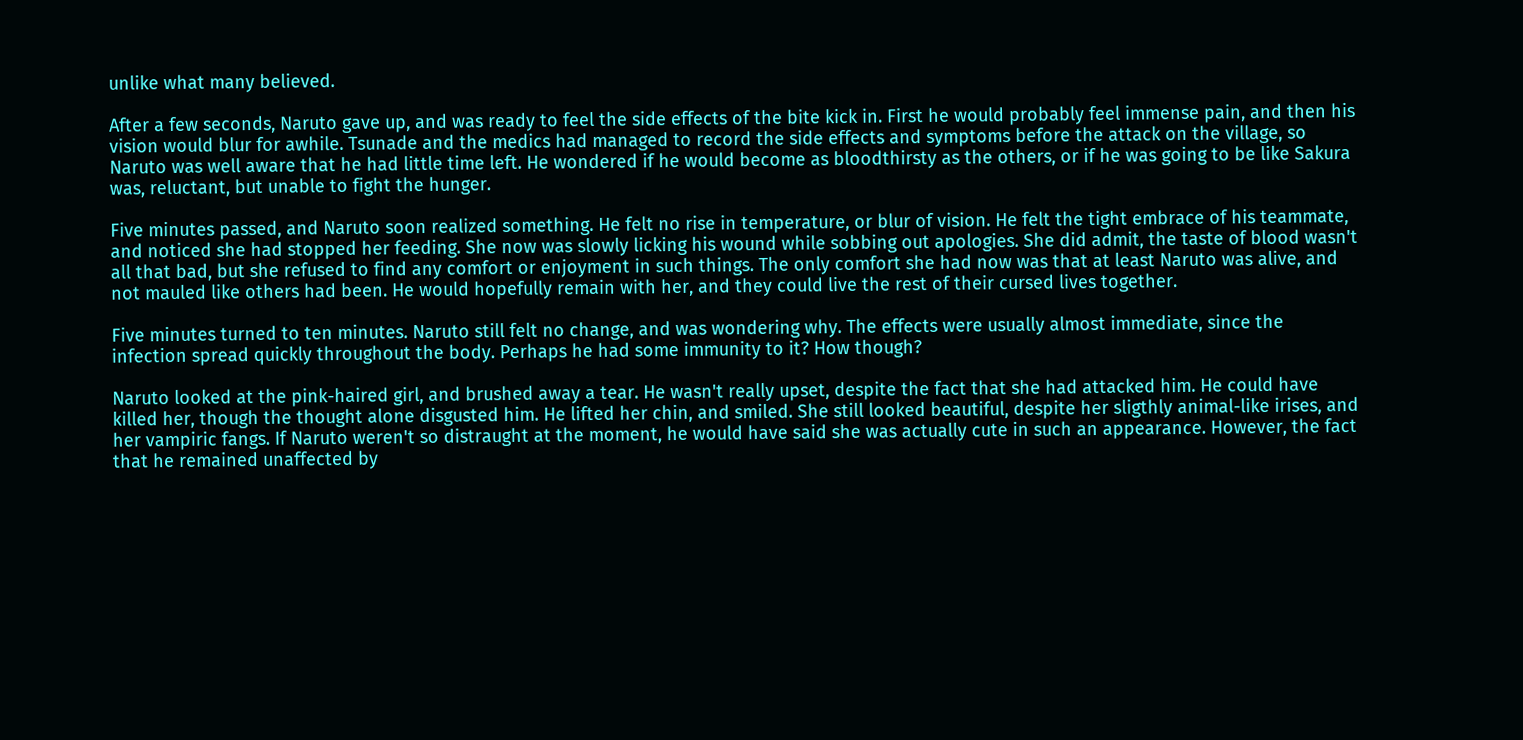unlike what many believed.

After a few seconds, Naruto gave up, and was ready to feel the side effects of the bite kick in. First he would probably feel immense pain, and then his vision would blur for awhile. Tsunade and the medics had managed to record the side effects and symptoms before the attack on the village, so Naruto was well aware that he had little time left. He wondered if he would become as bloodthirsty as the others, or if he was going to be like Sakura was, reluctant, but unable to fight the hunger.

Five minutes passed, and Naruto soon realized something. He felt no rise in temperature, or blur of vision. He felt the tight embrace of his teammate, and noticed she had stopped her feeding. She now was slowly licking his wound while sobbing out apologies. She did admit, the taste of blood wasn't all that bad, but she refused to find any comfort or enjoyment in such things. The only comfort she had now was that at least Naruto was alive, and not mauled like others had been. He would hopefully remain with her, and they could live the rest of their cursed lives together.

Five minutes turned to ten minutes. Naruto still felt no change, and was wondering why. The effects were usually almost immediate, since the infection spread quickly throughout the body. Perhaps he had some immunity to it? How though?

Naruto looked at the pink-haired girl, and brushed away a tear. He wasn't really upset, despite the fact that she had attacked him. He could have killed her, though the thought alone disgusted him. He lifted her chin, and smiled. She still looked beautiful, despite her sligthly animal-like irises, and her vampiric fangs. If Naruto weren't so distraught at the moment, he would have said she was actually cute in such an appearance. However, the fact that he remained unaffected by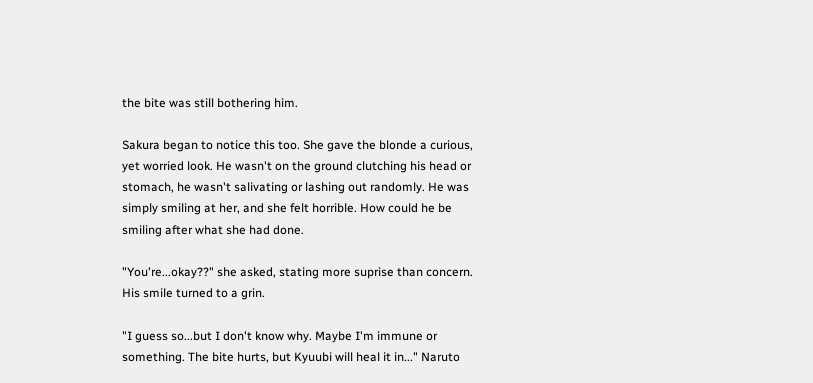the bite was still bothering him.

Sakura began to notice this too. She gave the blonde a curious, yet worried look. He wasn't on the ground clutching his head or stomach, he wasn't salivating or lashing out randomly. He was simply smiling at her, and she felt horrible. How could he be smiling after what she had done.

"You're...okay??" she asked, stating more suprise than concern. His smile turned to a grin.

"I guess so...but I don't know why. Maybe I'm immune or something. The bite hurts, but Kyuubi will heal it in..." Naruto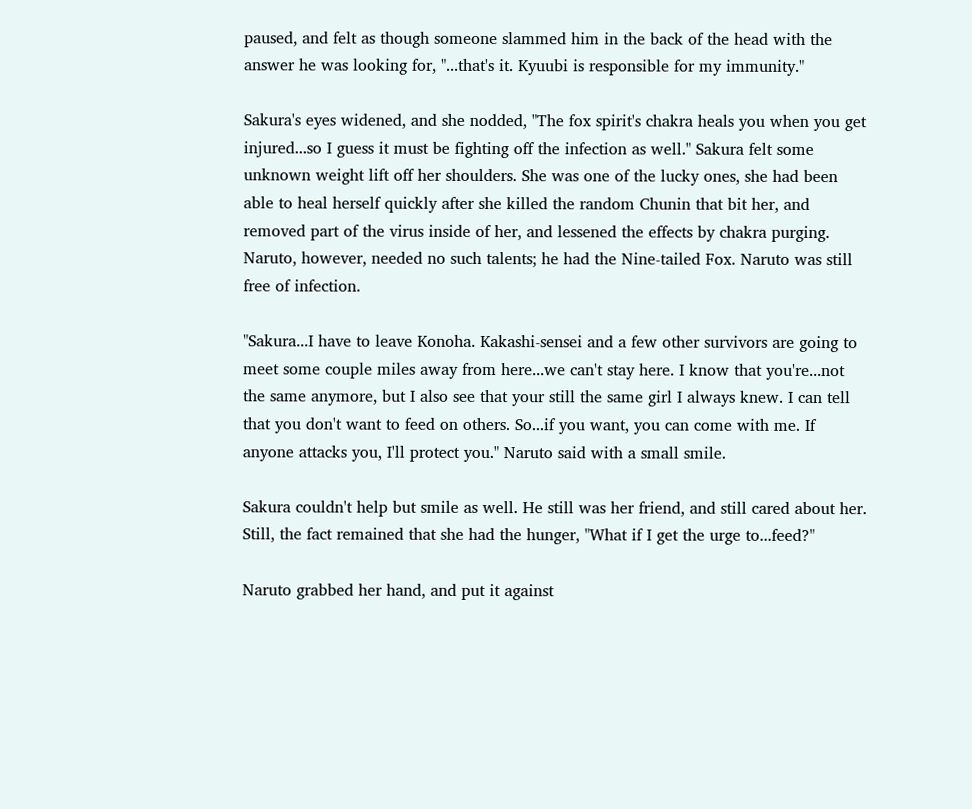paused, and felt as though someone slammed him in the back of the head with the answer he was looking for, "...that's it. Kyuubi is responsible for my immunity."

Sakura's eyes widened, and she nodded, "The fox spirit's chakra heals you when you get injured...so I guess it must be fighting off the infection as well." Sakura felt some unknown weight lift off her shoulders. She was one of the lucky ones, she had been able to heal herself quickly after she killed the random Chunin that bit her, and removed part of the virus inside of her, and lessened the effects by chakra purging. Naruto, however, needed no such talents; he had the Nine-tailed Fox. Naruto was still free of infection.

"Sakura...I have to leave Konoha. Kakashi-sensei and a few other survivors are going to meet some couple miles away from here...we can't stay here. I know that you're...not the same anymore, but I also see that your still the same girl I always knew. I can tell that you don't want to feed on others. So...if you want, you can come with me. If anyone attacks you, I'll protect you." Naruto said with a small smile.

Sakura couldn't help but smile as well. He still was her friend, and still cared about her. Still, the fact remained that she had the hunger, "What if I get the urge to...feed?"

Naruto grabbed her hand, and put it against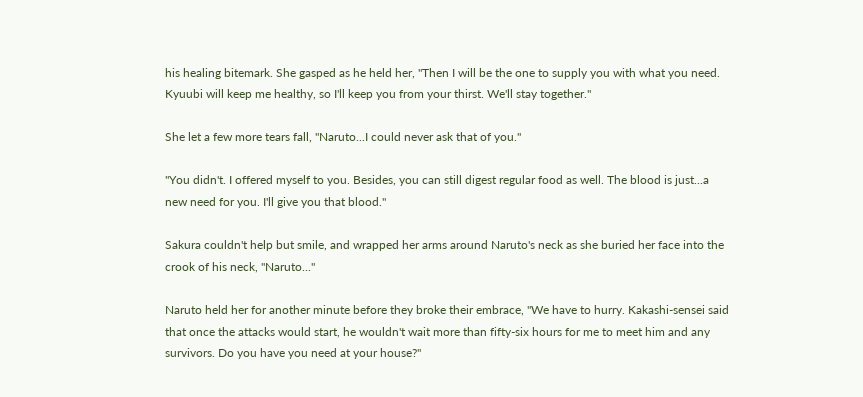his healing bitemark. She gasped as he held her, "Then I will be the one to supply you with what you need. Kyuubi will keep me healthy, so I'll keep you from your thirst. We'll stay together."

She let a few more tears fall, "Naruto...I could never ask that of you."

"You didn't. I offered myself to you. Besides, you can still digest regular food as well. The blood is just...a new need for you. I'll give you that blood."

Sakura couldn't help but smile, and wrapped her arms around Naruto's neck as she buried her face into the crook of his neck, "Naruto..."

Naruto held her for another minute before they broke their embrace, "We have to hurry. Kakashi-sensei said that once the attacks would start, he wouldn't wait more than fifty-six hours for me to meet him and any survivors. Do you have you need at your house?"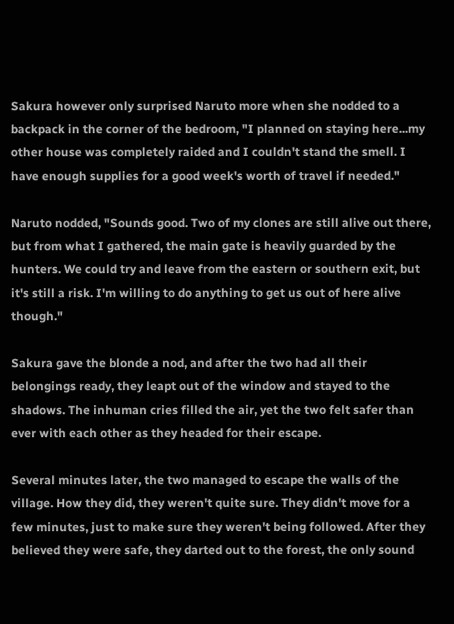Sakura however only surprised Naruto more when she nodded to a backpack in the corner of the bedroom, "I planned on staying here...my other house was completely raided and I couldn't stand the smell. I have enough supplies for a good week's worth of travel if needed."

Naruto nodded, "Sounds good. Two of my clones are still alive out there, but from what I gathered, the main gate is heavily guarded by the hunters. We could try and leave from the eastern or southern exit, but it's still a risk. I'm willing to do anything to get us out of here alive though."

Sakura gave the blonde a nod, and after the two had all their belongings ready, they leapt out of the window and stayed to the shadows. The inhuman cries filled the air, yet the two felt safer than ever with each other as they headed for their escape.

Several minutes later, the two managed to escape the walls of the village. How they did, they weren't quite sure. They didn't move for a few minutes, just to make sure they weren't being followed. After they believed they were safe, they darted out to the forest, the only sound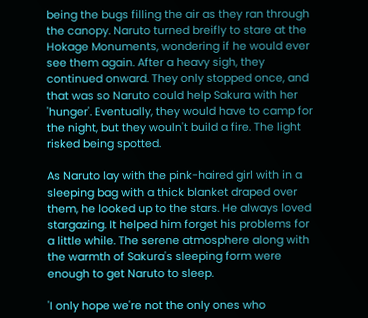being the bugs filling the air as they ran through the canopy. Naruto turned breifly to stare at the Hokage Monuments, wondering if he would ever see them again. After a heavy sigh, they continued onward. They only stopped once, and that was so Naruto could help Sakura with her 'hunger'. Eventually, they would have to camp for the night, but they wouln't build a fire. The light risked being spotted.

As Naruto lay with the pink-haired girl with in a sleeping bag with a thick blanket draped over them, he looked up to the stars. He always loved stargazing. It helped him forget his problems for a little while. The serene atmosphere along with the warmth of Sakura's sleeping form were enough to get Naruto to sleep.

'I only hope we're not the only ones who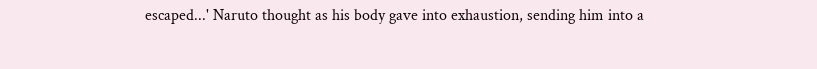escaped...' Naruto thought as his body gave into exhaustion, sending him into a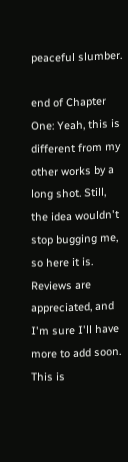peaceful slumber.

end of Chapter One: Yeah, this is different from my other works by a long shot. Still, the idea wouldn't stop bugging me, so here it is. Reviews are appreciated, and I'm sure I'll have more to add soon. This is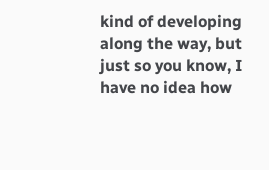kind of developing along the way, but just so you know, I have no idea how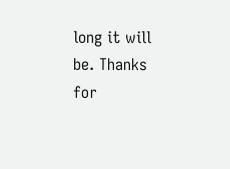long it will be. Thanks for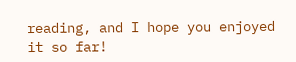reading, and I hope you enjoyed it so far!